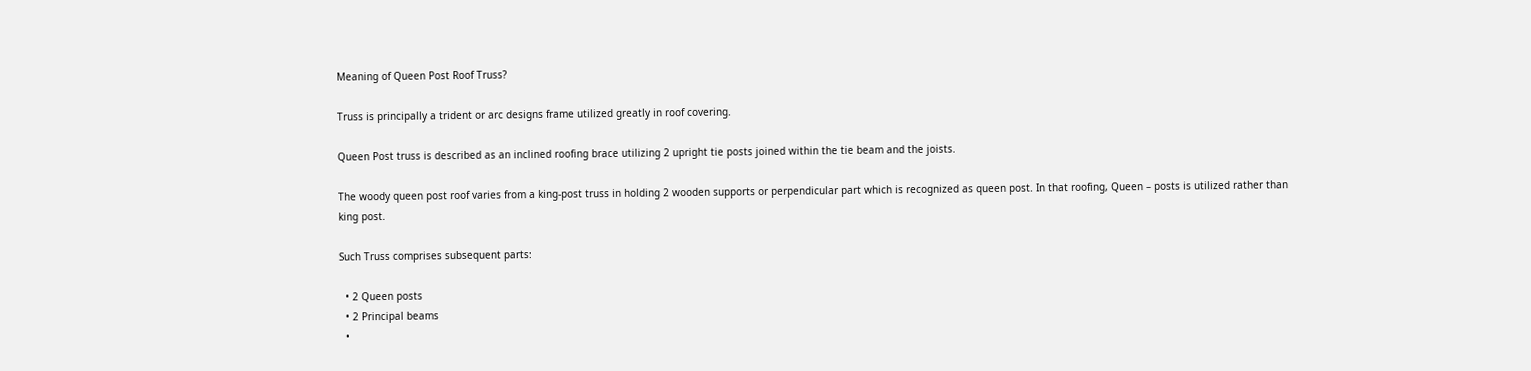Meaning of Queen Post Roof Truss?

Truss is principally a trident or arc designs frame utilized greatly in roof covering.

Queen Post truss is described as an inclined roofing brace utilizing 2 upright tie posts joined within the tie beam and the joists.

The woody queen post roof varies from a king-post truss in holding 2 wooden supports or perpendicular part which is recognized as queen post. In that roofing, Queen – posts is utilized rather than king post.

Such Truss comprises subsequent parts:

  • 2 Queen posts
  • 2 Principal beams
  •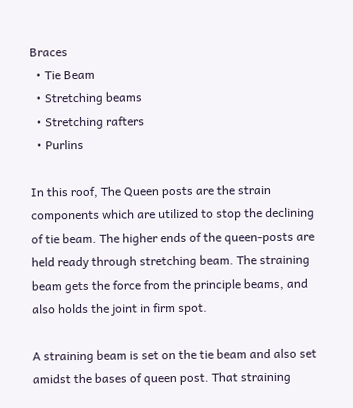Braces
  • Tie Beam
  • Stretching beams
  • Stretching rafters
  • Purlins

In this roof, The Queen posts are the strain components which are utilized to stop the declining of tie beam. The higher ends of the queen-posts are held ready through stretching beam. The straining beam gets the force from the principle beams, and also holds the joint in firm spot.

A straining beam is set on the tie beam and also set amidst the bases of queen post. That straining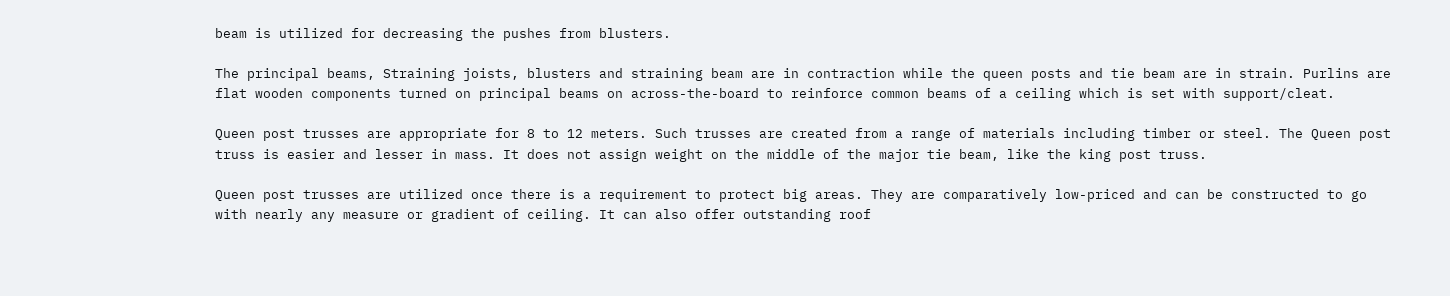beam is utilized for decreasing the pushes from blusters.

The principal beams, Straining joists, blusters and straining beam are in contraction while the queen posts and tie beam are in strain. Purlins are flat wooden components turned on principal beams on across-the-board to reinforce common beams of a ceiling which is set with support/cleat.

Queen post trusses are appropriate for 8 to 12 meters. Such trusses are created from a range of materials including timber or steel. The Queen post truss is easier and lesser in mass. It does not assign weight on the middle of the major tie beam, like the king post truss.

Queen post trusses are utilized once there is a requirement to protect big areas. They are comparatively low-priced and can be constructed to go with nearly any measure or gradient of ceiling. It can also offer outstanding roof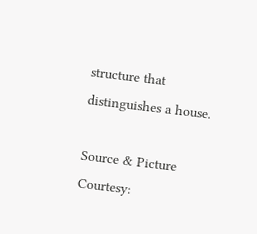structure that distinguishes a house.

Source & Picture Courtesy: